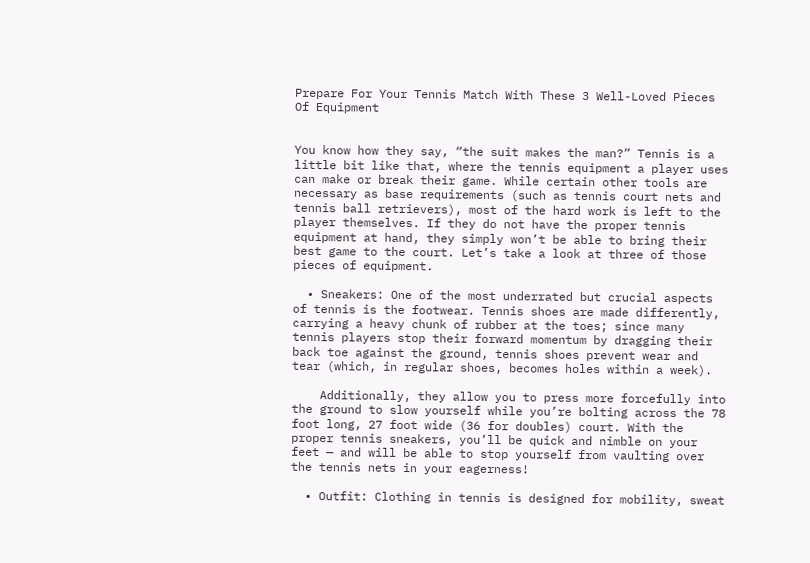Prepare For Your Tennis Match With These 3 Well-Loved Pieces Of Equipment


You know how they say, “the suit makes the man?” Tennis is a little bit like that, where the tennis equipment a player uses can make or break their game. While certain other tools are necessary as base requirements (such as tennis court nets and tennis ball retrievers), most of the hard work is left to the player themselves. If they do not have the proper tennis equipment at hand, they simply won’t be able to bring their best game to the court. Let’s take a look at three of those pieces of equipment.

  • Sneakers: One of the most underrated but crucial aspects of tennis is the footwear. Tennis shoes are made differently, carrying a heavy chunk of rubber at the toes; since many tennis players stop their forward momentum by dragging their back toe against the ground, tennis shoes prevent wear and tear (which, in regular shoes, becomes holes within a week).

    Additionally, they allow you to press more forcefully into the ground to slow yourself while you’re bolting across the 78 foot long, 27 foot wide (36 for doubles) court. With the proper tennis sneakers, you’ll be quick and nimble on your feet — and will be able to stop yourself from vaulting over the tennis nets in your eagerness!

  • Outfit: Clothing in tennis is designed for mobility, sweat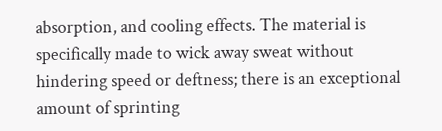absorption, and cooling effects. The material is specifically made to wick away sweat without hindering speed or deftness; there is an exceptional amount of sprinting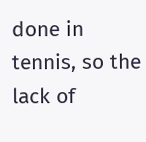done in tennis, so the lack of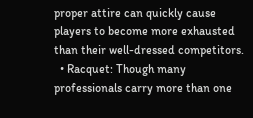proper attire can quickly cause players to become more exhausted than their well-dressed competitors.
  • Racquet: Though many professionals carry more than one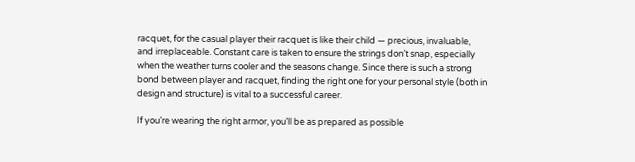racquet, for the casual player their racquet is like their child — precious, invaluable, and irreplaceable. Constant care is taken to ensure the strings don’t snap, especially when the weather turns cooler and the seasons change. Since there is such a strong bond between player and racquet, finding the right one for your personal style (both in design and structure) is vital to a successful career.

If you’re wearing the right armor, you’ll be as prepared as possible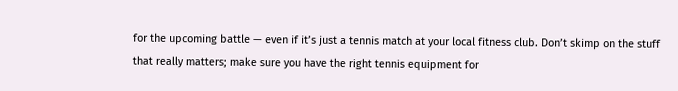for the upcoming battle — even if it’s just a tennis match at your local fitness club. Don’t skimp on the stuff that really matters; make sure you have the right tennis equipment for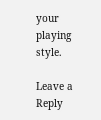your playing style.

Leave a Reply